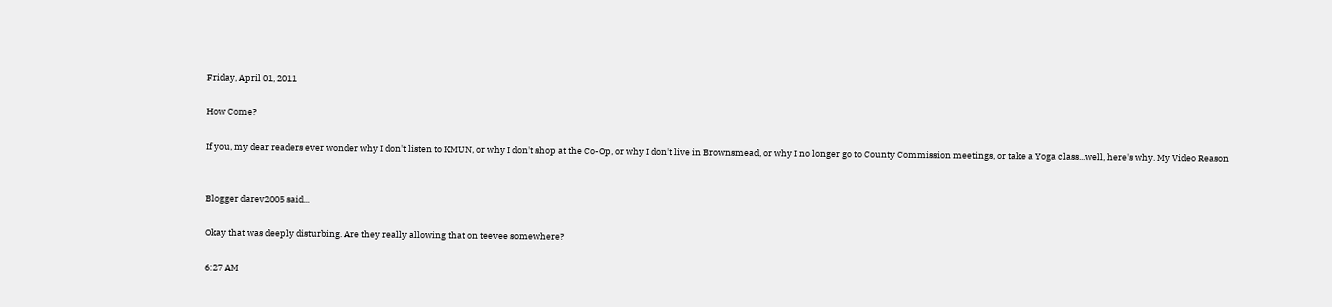Friday, April 01, 2011

How Come?

If you, my dear readers ever wonder why I don't listen to KMUN, or why I don't shop at the Co-Op, or why I don't live in Brownsmead, or why I no longer go to County Commission meetings, or take a Yoga class...well, here's why. My Video Reason


Blogger darev2005 said...

Okay that was deeply disturbing. Are they really allowing that on teevee somewhere?

6:27 AM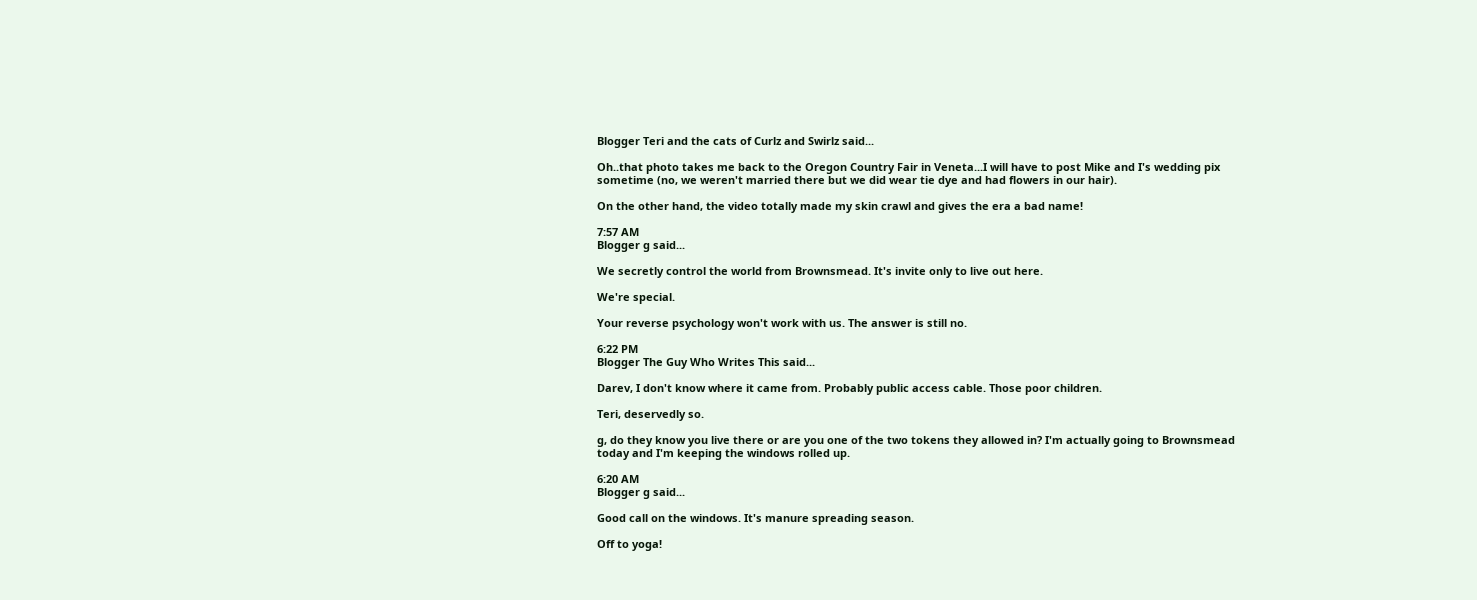Blogger Teri and the cats of Curlz and Swirlz said...

Oh..that photo takes me back to the Oregon Country Fair in Veneta...I will have to post Mike and I's wedding pix sometime (no, we weren't married there but we did wear tie dye and had flowers in our hair).

On the other hand, the video totally made my skin crawl and gives the era a bad name!

7:57 AM
Blogger g said...

We secretly control the world from Brownsmead. It's invite only to live out here.

We're special.

Your reverse psychology won't work with us. The answer is still no.

6:22 PM
Blogger The Guy Who Writes This said...

Darev, I don't know where it came from. Probably public access cable. Those poor children.

Teri, deservedly so.

g, do they know you live there or are you one of the two tokens they allowed in? I'm actually going to Brownsmead today and I'm keeping the windows rolled up.

6:20 AM
Blogger g said...

Good call on the windows. It's manure spreading season.

Off to yoga!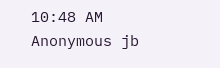10:48 AM
Anonymous jb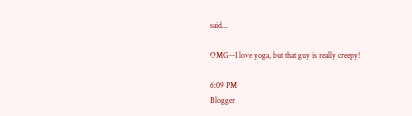said...

OMG--I love yoga, but that guy is really creepy!

6:09 PM
Blogger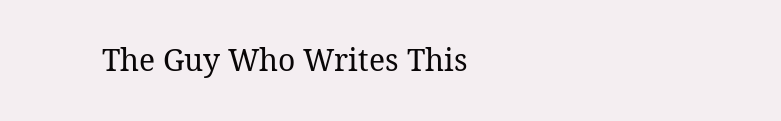The Guy Who Writes This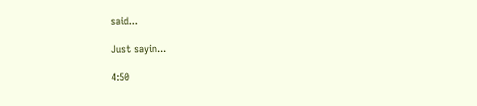said...

Just sayin...

4:50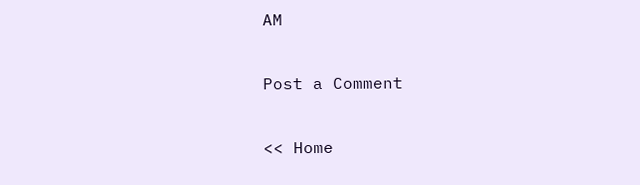AM

Post a Comment

<< Home